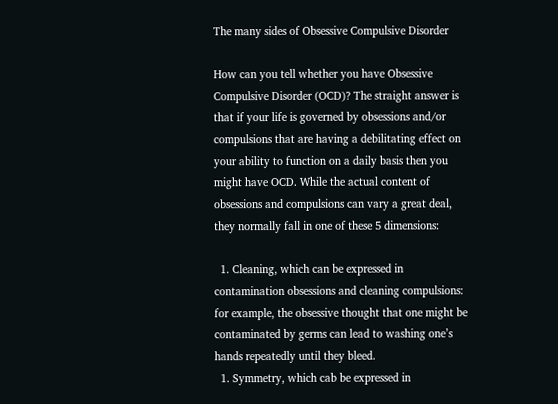The many sides of Obsessive Compulsive Disorder

How can you tell whether you have Obsessive Compulsive Disorder (OCD)? The straight answer is that if your life is governed by obsessions and/or compulsions that are having a debilitating effect on your ability to function on a daily basis then you might have OCD. While the actual content of obsessions and compulsions can vary a great deal, they normally fall in one of these 5 dimensions:

  1. Cleaning, which can be expressed in contamination obsessions and cleaning compulsions: for example, the obsessive thought that one might be contaminated by germs can lead to washing one’s hands repeatedly until they bleed.
  1. Symmetry, which cab be expressed in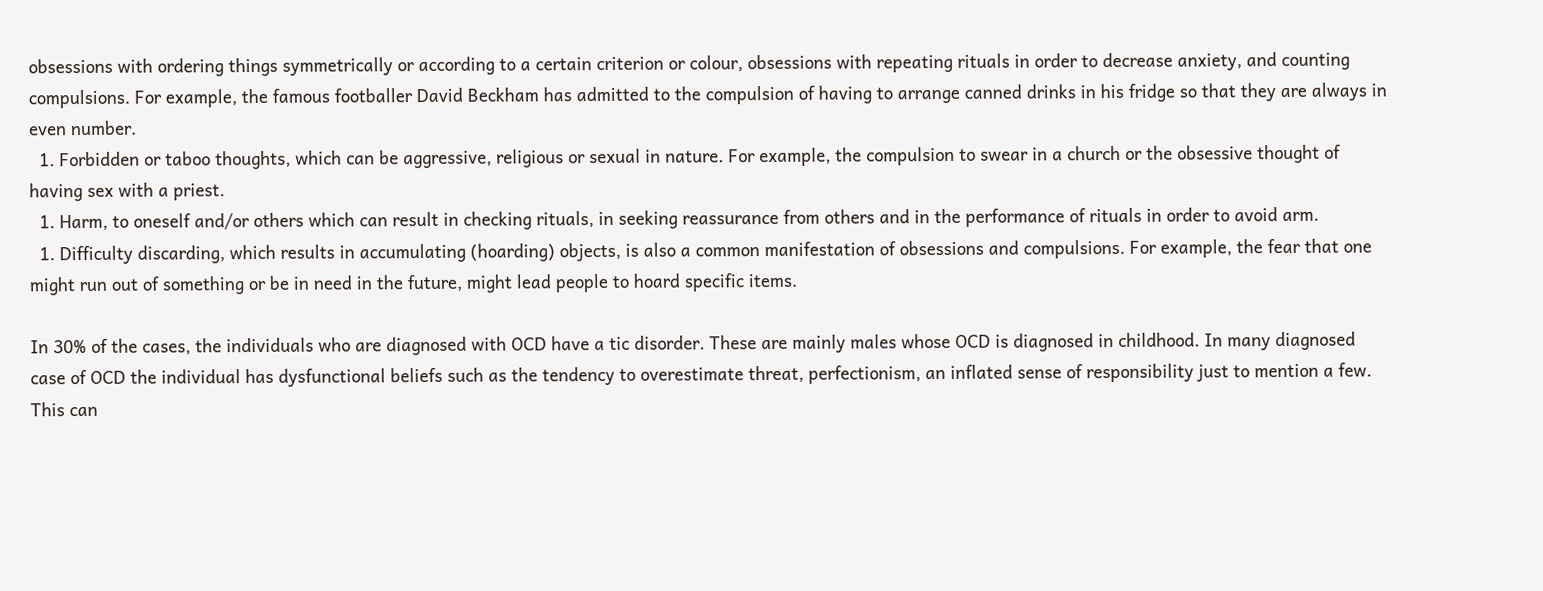obsessions with ordering things symmetrically or according to a certain criterion or colour, obsessions with repeating rituals in order to decrease anxiety, and counting compulsions. For example, the famous footballer David Beckham has admitted to the compulsion of having to arrange canned drinks in his fridge so that they are always in even number.
  1. Forbidden or taboo thoughts, which can be aggressive, religious or sexual in nature. For example, the compulsion to swear in a church or the obsessive thought of having sex with a priest.
  1. Harm, to oneself and/or others which can result in checking rituals, in seeking reassurance from others and in the performance of rituals in order to avoid arm.
  1. Difficulty discarding, which results in accumulating (hoarding) objects, is also a common manifestation of obsessions and compulsions. For example, the fear that one might run out of something or be in need in the future, might lead people to hoard specific items.

In 30% of the cases, the individuals who are diagnosed with OCD have a tic disorder. These are mainly males whose OCD is diagnosed in childhood. In many diagnosed case of OCD the individual has dysfunctional beliefs such as the tendency to overestimate threat, perfectionism, an inflated sense of responsibility just to mention a few. This can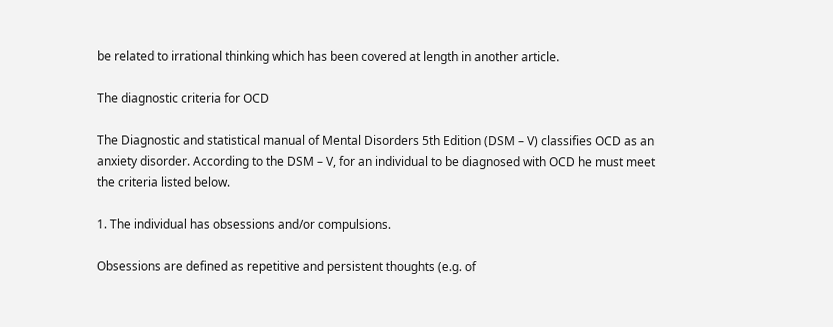be related to irrational thinking which has been covered at length in another article.

The diagnostic criteria for OCD

The Diagnostic and statistical manual of Mental Disorders 5th Edition (DSM – V) classifies OCD as an anxiety disorder. According to the DSM – V, for an individual to be diagnosed with OCD he must meet the criteria listed below.

1. The individual has obsessions and/or compulsions.

Obsessions are defined as repetitive and persistent thoughts (e.g. of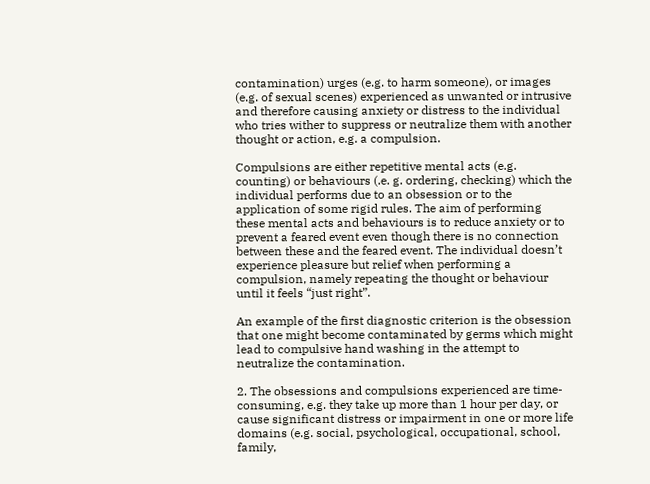contamination) urges (e.g. to harm someone), or images (e.g. of sexual scenes) experienced as unwanted or intrusive and therefore causing anxiety or distress to the individual who tries wither to suppress or neutralize them with another thought or action, e.g. a compulsion.

Compulsions are either repetitive mental acts (e.g. counting) or behaviours (.e. g. ordering, checking) which the individual performs due to an obsession or to the application of some rigid rules. The aim of performing these mental acts and behaviours is to reduce anxiety or to prevent a feared event even though there is no connection between these and the feared event. The individual doesn’t experience pleasure but relief when performing a compulsion, namely repeating the thought or behaviour until it feels “just right”.

An example of the first diagnostic criterion is the obsession that one might become contaminated by germs which might lead to compulsive hand washing in the attempt to neutralize the contamination.

2. The obsessions and compulsions experienced are time-consuming, e.g. they take up more than 1 hour per day, or cause significant distress or impairment in one or more life domains (e.g. social, psychological, occupational, school, family,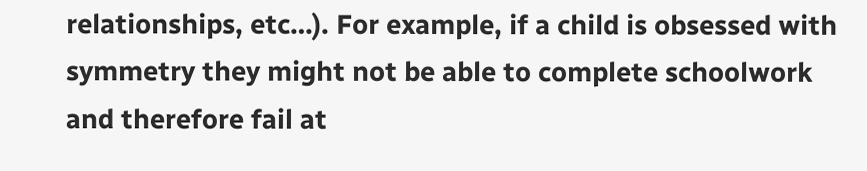relationships, etc…). For example, if a child is obsessed with symmetry they might not be able to complete schoolwork and therefore fail at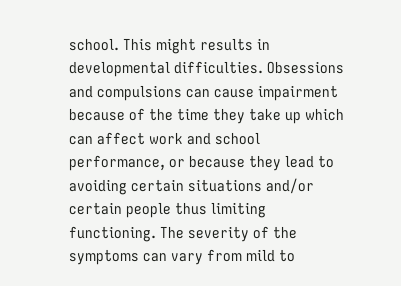school. This might results in developmental difficulties. Obsessions and compulsions can cause impairment because of the time they take up which can affect work and school performance, or because they lead to avoiding certain situations and/or certain people thus limiting functioning. The severity of the symptoms can vary from mild to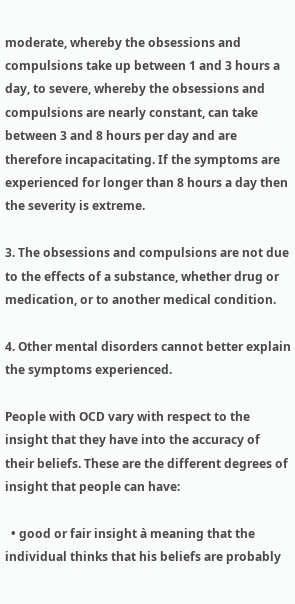moderate, whereby the obsessions and compulsions take up between 1 and 3 hours a day, to severe, whereby the obsessions and compulsions are nearly constant, can take between 3 and 8 hours per day and are therefore incapacitating. If the symptoms are experienced for longer than 8 hours a day then the severity is extreme.

3. The obsessions and compulsions are not due to the effects of a substance, whether drug or medication, or to another medical condition.

4. Other mental disorders cannot better explain the symptoms experienced.

People with OCD vary with respect to the insight that they have into the accuracy of their beliefs. These are the different degrees of insight that people can have:

  • good or fair insight à meaning that the individual thinks that his beliefs are probably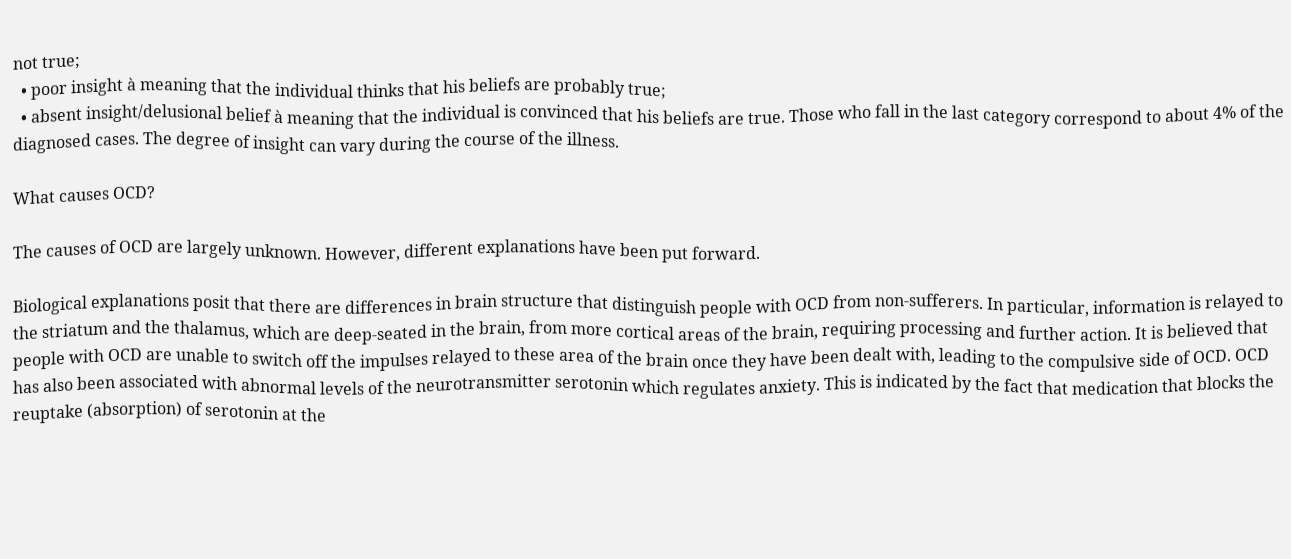not true;
  • poor insight à meaning that the individual thinks that his beliefs are probably true;
  • absent insight/delusional belief à meaning that the individual is convinced that his beliefs are true. Those who fall in the last category correspond to about 4% of the diagnosed cases. The degree of insight can vary during the course of the illness.

What causes OCD?

The causes of OCD are largely unknown. However, different explanations have been put forward.

Biological explanations posit that there are differences in brain structure that distinguish people with OCD from non-sufferers. In particular, information is relayed to the striatum and the thalamus, which are deep-seated in the brain, from more cortical areas of the brain, requiring processing and further action. It is believed that people with OCD are unable to switch off the impulses relayed to these area of the brain once they have been dealt with, leading to the compulsive side of OCD. OCD has also been associated with abnormal levels of the neurotransmitter serotonin which regulates anxiety. This is indicated by the fact that medication that blocks the reuptake (absorption) of serotonin at the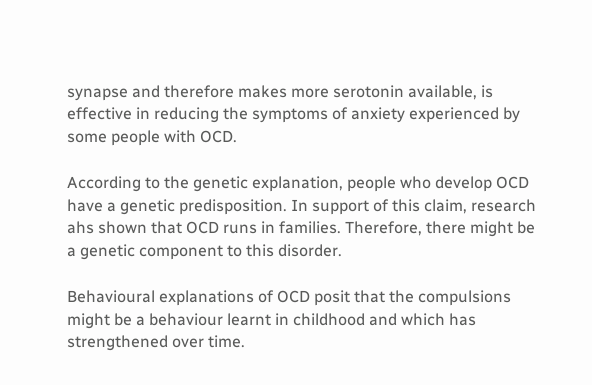synapse and therefore makes more serotonin available, is effective in reducing the symptoms of anxiety experienced by some people with OCD.

According to the genetic explanation, people who develop OCD have a genetic predisposition. In support of this claim, research ahs shown that OCD runs in families. Therefore, there might be a genetic component to this disorder.

Behavioural explanations of OCD posit that the compulsions might be a behaviour learnt in childhood and which has strengthened over time.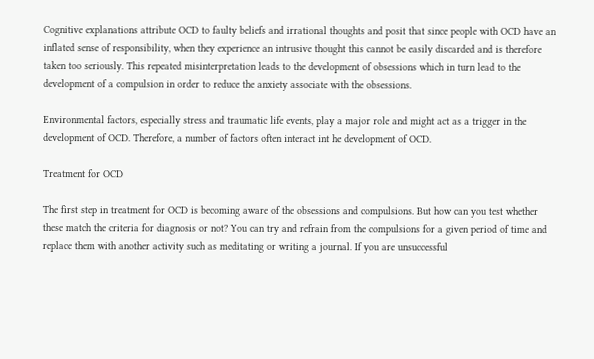Cognitive explanations attribute OCD to faulty beliefs and irrational thoughts and posit that since people with OCD have an inflated sense of responsibility, when they experience an intrusive thought this cannot be easily discarded and is therefore taken too seriously. This repeated misinterpretation leads to the development of obsessions which in turn lead to the development of a compulsion in order to reduce the anxiety associate with the obsessions.

Environmental factors, especially stress and traumatic life events, play a major role and might act as a trigger in the development of OCD. Therefore, a number of factors often interact int he development of OCD.

Treatment for OCD

The first step in treatment for OCD is becoming aware of the obsessions and compulsions. But how can you test whether these match the criteria for diagnosis or not? You can try and refrain from the compulsions for a given period of time and replace them with another activity such as meditating or writing a journal. If you are unsuccessful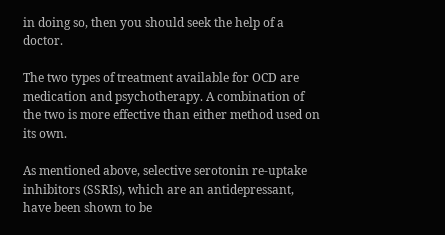in doing so, then you should seek the help of a doctor.

The two types of treatment available for OCD are medication and psychotherapy. A combination of the two is more effective than either method used on its own.

As mentioned above, selective serotonin re-uptake inhibitors (SSRIs), which are an antidepressant, have been shown to be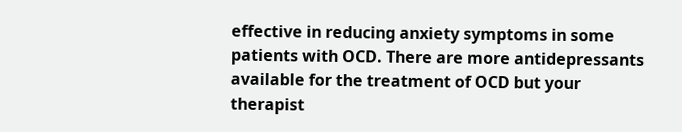effective in reducing anxiety symptoms in some patients with OCD. There are more antidepressants available for the treatment of OCD but your therapist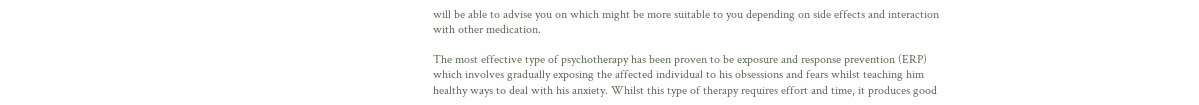will be able to advise you on which might be more suitable to you depending on side effects and interaction with other medication.

The most effective type of psychotherapy has been proven to be exposure and response prevention (ERP) which involves gradually exposing the affected individual to his obsessions and fears whilst teaching him healthy ways to deal with his anxiety. Whilst this type of therapy requires effort and time, it produces good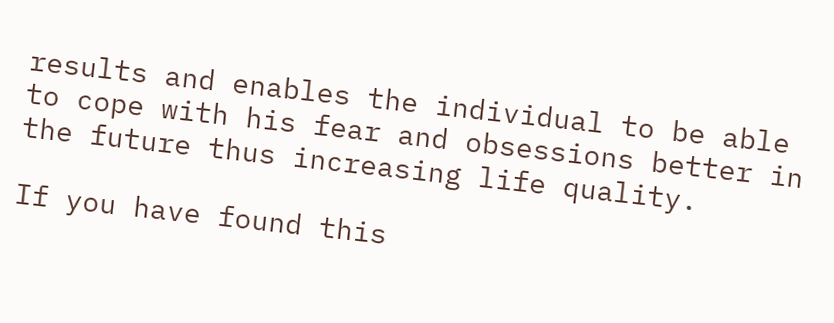results and enables the individual to be able to cope with his fear and obsessions better in the future thus increasing life quality.

If you have found this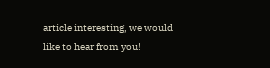article interesting, we would like to hear from you!